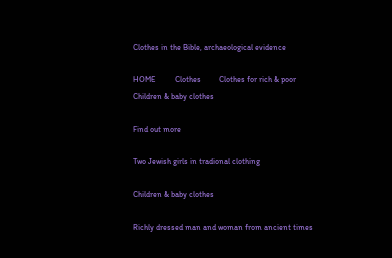Clothes in the Bible, archaeological evidence

HOME          Clothes         Clothes for rich & poor      Children & baby clothes

Find out more

Two Jewish girls in tradional clothing

Children & baby clothes

Richly dressed man and woman from ancient times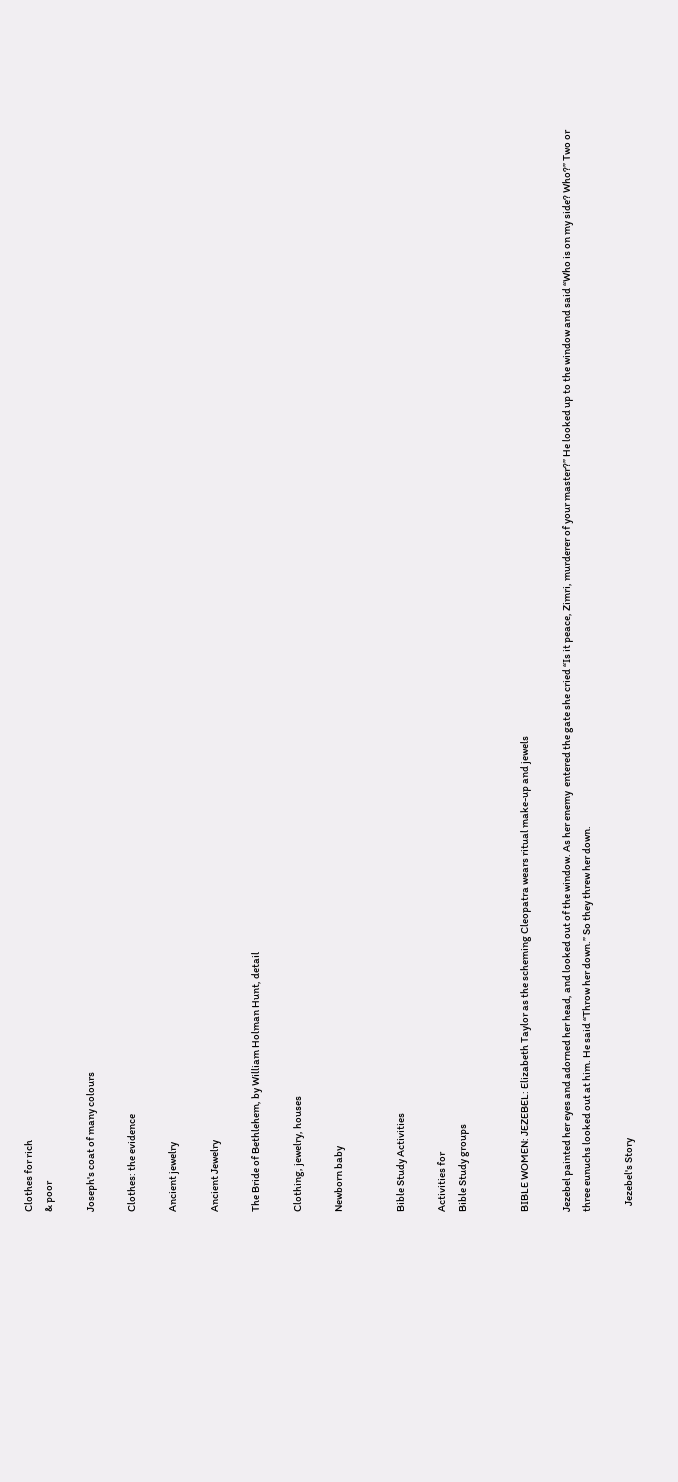Clothes for rich
& poor

Joseph's coat of many colours

Clothes: the evidence

Ancient jewelry

Ancient Jewelry

The Bride of Bethlehem, by William Holman Hunt, detail

Clothing, jewelry, houses

Newborn baby


Bible Study Activities

Activities for
Bible Study groups


BIBLE WOMEN: JEZEBEL: Elizabeth Taylor as the scheming Cleopatra wears ritual make-up and jewels

Jezebel painted her eyes and adorned her head, and looked out of the window. As her enemy  entered the gate she cried “Is it peace, Zimri, murderer of your master?” He looked up to the window and said “Who is on my side? Who?” Two or three eunuchs looked out at him. He said “Throw her down.” So they threw her down.

   Jezebel's Story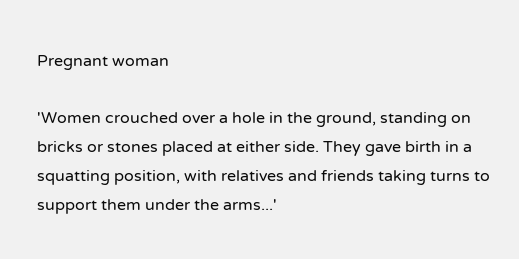Pregnant woman

'Women crouched over a hole in the ground, standing on bricks or stones placed at either side. They gave birth in a squatting position, with relatives and friends taking turns to support them under the arms...'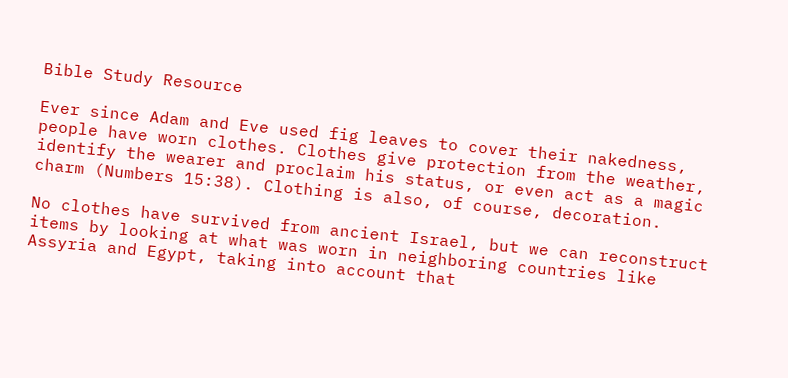Bible Study Resource

Ever since Adam and Eve used fig leaves to cover their nakedness, people have worn clothes. Clothes give protection from the weather, identify the wearer and proclaim his status, or even act as a magic charm (Numbers 15:38). Clothing is also, of course, decoration.

No clothes have survived from ancient Israel, but we can reconstruct  items by looking at what was worn in neighboring countries like Assyria and Egypt, taking into account that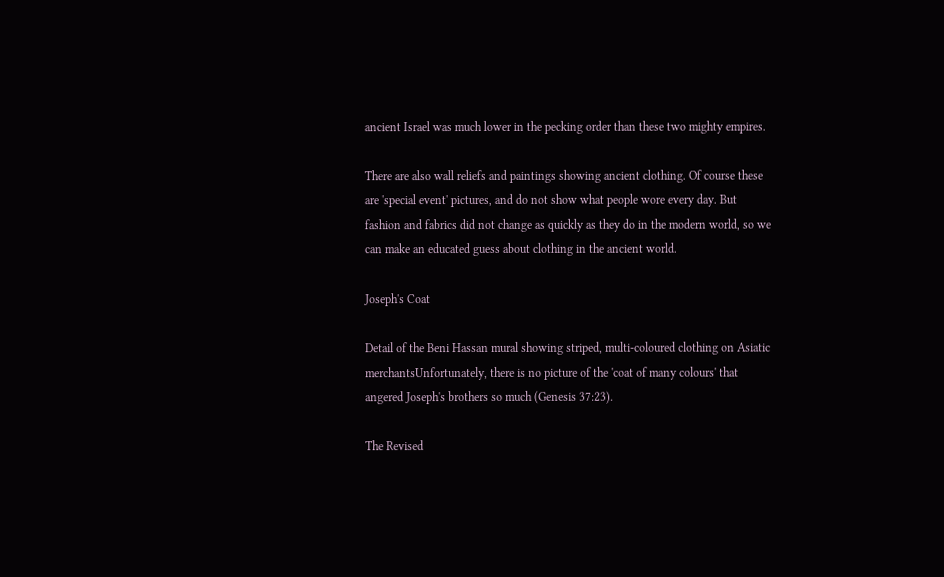ancient Israel was much lower in the pecking order than these two mighty empires.

There are also wall reliefs and paintings showing ancient clothing. Of course these are 'special event' pictures, and do not show what people wore every day. But fashion and fabrics did not change as quickly as they do in the modern world, so we can make an educated guess about clothing in the ancient world.

Joseph's Coat

Detail of the Beni Hassan mural showing striped, multi-coloured clothing on Asiatic merchantsUnfortunately, there is no picture of the 'coat of many colours' that angered Joseph's brothers so much (Genesis 37:23).

The Revised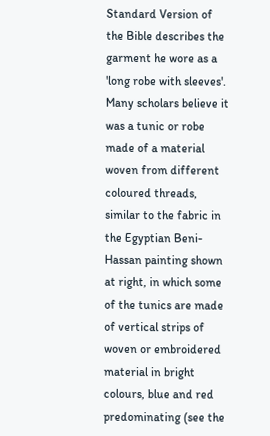Standard Version of the Bible describes the garment he wore as a 'long robe with sleeves'.  Many scholars believe it was a tunic or robe made of a material woven from different coloured threads, similar to the fabric in the Egyptian Beni-Hassan painting shown at right, in which some of the tunics are made of vertical strips of woven or embroidered material in bright colours, blue and red predominating (see the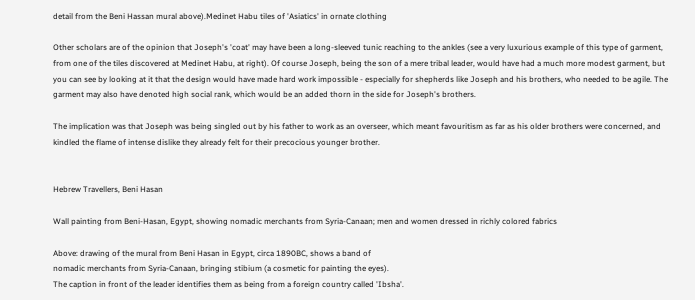detail from the Beni Hassan mural above).Medinet Habu tiles of 'Asiatics' in ornate clothing

Other scholars are of the opinion that Joseph's 'coat' may have been a long-sleeved tunic reaching to the ankles (see a very luxurious example of this type of garment, from one of the tiles discovered at Medinet Habu, at right). Of course Joseph, being the son of a mere tribal leader, would have had a much more modest garment, but you can see by looking at it that the design would have made hard work impossible - especially for shepherds like Joseph and his brothers, who needed to be agile. The garment may also have denoted high social rank, which would be an added thorn in the side for Joseph's brothers.

The implication was that Joseph was being singled out by his father to work as an overseer, which meant favouritism as far as his older brothers were concerned, and kindled the flame of intense dislike they already felt for their precocious younger brother.


Hebrew Travellers, Beni Hasan

Wall painting from Beni-Hasan, Egypt, showing nomadic merchants from Syria-Canaan; men and women dressed in richly colored fabrics

Above: drawing of the mural from Beni Hasan in Egypt, circa 1890BC, shows a band of
nomadic merchants from Syria-Canaan, bringing stibium (a cosmetic for painting the eyes).
The caption in front of the leader identifies them as being from a foreign country called 'Ibsha'.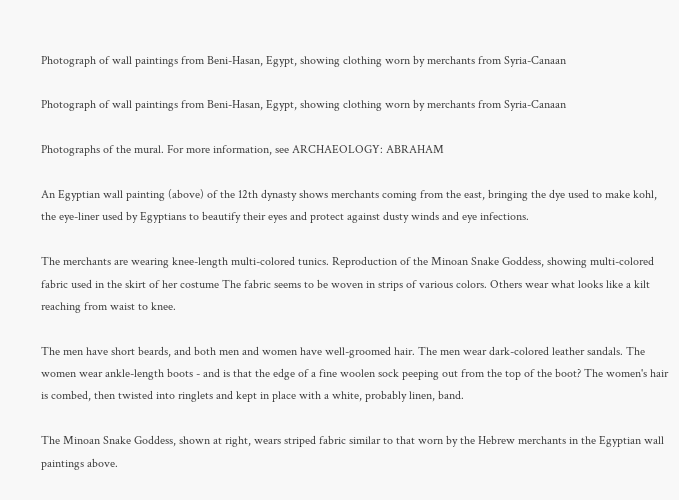Photograph of wall paintings from Beni-Hasan, Egypt, showing clothing worn by merchants from Syria-Canaan

Photograph of wall paintings from Beni-Hasan, Egypt, showing clothing worn by merchants from Syria-Canaan

Photographs of the mural. For more information, see ARCHAEOLOGY: ABRAHAM

An Egyptian wall painting (above) of the 12th dynasty shows merchants coming from the east, bringing the dye used to make kohl, the eye-liner used by Egyptians to beautify their eyes and protect against dusty winds and eye infections.

The merchants are wearing knee-length multi-colored tunics. Reproduction of the Minoan Snake Goddess, showing multi-colored fabric used in the skirt of her costume The fabric seems to be woven in strips of various colors. Others wear what looks like a kilt reaching from waist to knee.

The men have short beards, and both men and women have well-groomed hair. The men wear dark-colored leather sandals. The women wear ankle-length boots - and is that the edge of a fine woolen sock peeping out from the top of the boot? The women's hair is combed, then twisted into ringlets and kept in place with a white, probably linen, band.

The Minoan Snake Goddess, shown at right, wears striped fabric similar to that worn by the Hebrew merchants in the Egyptian wall paintings above.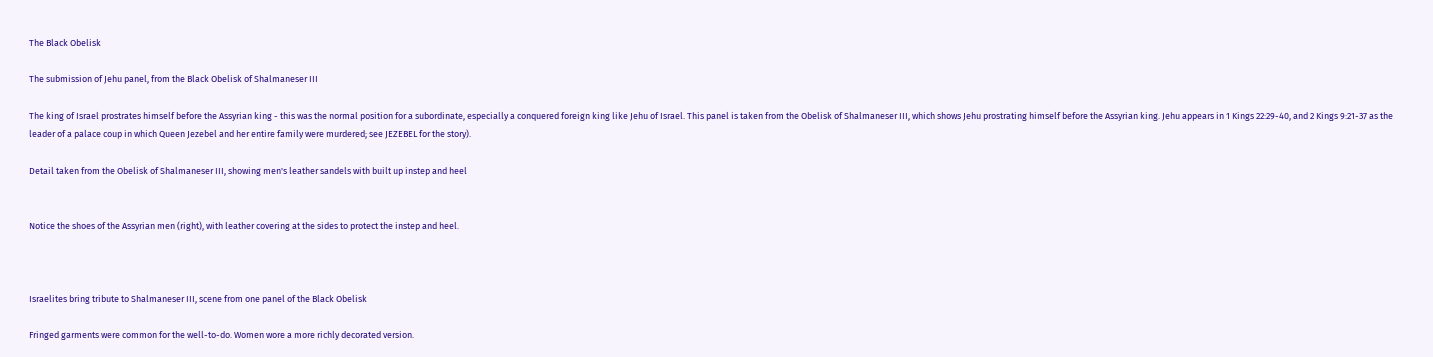The Black Obelisk

The submission of Jehu panel, from the Black Obelisk of Shalmaneser III

The king of Israel prostrates himself before the Assyrian king - this was the normal position for a subordinate, especially a conquered foreign king like Jehu of Israel. This panel is taken from the Obelisk of Shalmaneser III, which shows Jehu prostrating himself before the Assyrian king. Jehu appears in 1 Kings 22:29-40, and 2 Kings 9:21-37 as the leader of a palace coup in which Queen Jezebel and her entire family were murdered; see JEZEBEL for the story).

Detail taken from the Obelisk of Shalmaneser III, showing men's leather sandels with built up instep and heel


Notice the shoes of the Assyrian men (right), with leather covering at the sides to protect the instep and heel.



Israelites bring tribute to Shalmaneser III, scene from one panel of the Black Obelisk

Fringed garments were common for the well-to-do. Women wore a more richly decorated version.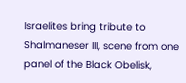Israelites bring tribute to Shalmaneser III, scene from one panel of the Black Obelisk,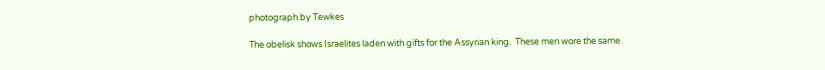photograph by Tewkes

The obelisk shows Israelites laden with gifts for the Assyrian king.  These men wore the same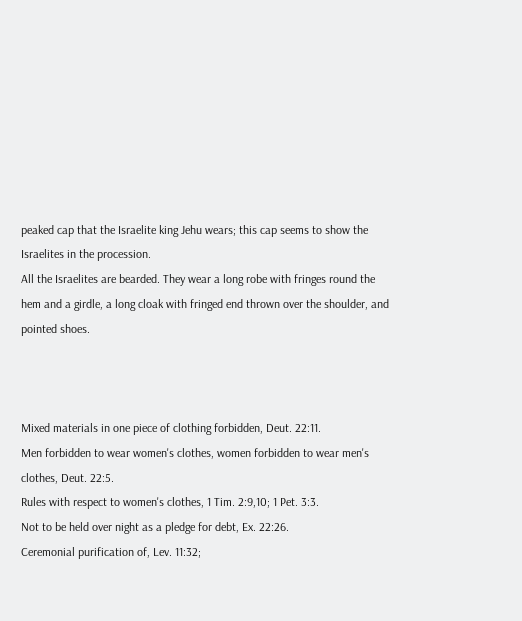peaked cap that the Israelite king Jehu wears; this cap seems to show the Israelites in the procession.
All the Israelites are bearded. They wear a long robe with fringes round the hem and a girdle, a long cloak with fringed end thrown over the shoulder, and pointed shoes.



Mixed materials in one piece of clothing forbidden, Deut. 22:11.
Men forbidden to wear women's clothes, women forbidden to wear men's clothes, Deut. 22:5.
Rules with respect to women's clothes, 1 Tim. 2:9,10; 1 Pet. 3:3.
Not to be held over night as a pledge for debt, Ex. 22:26.
Ceremonial purification of, Lev. 11:32;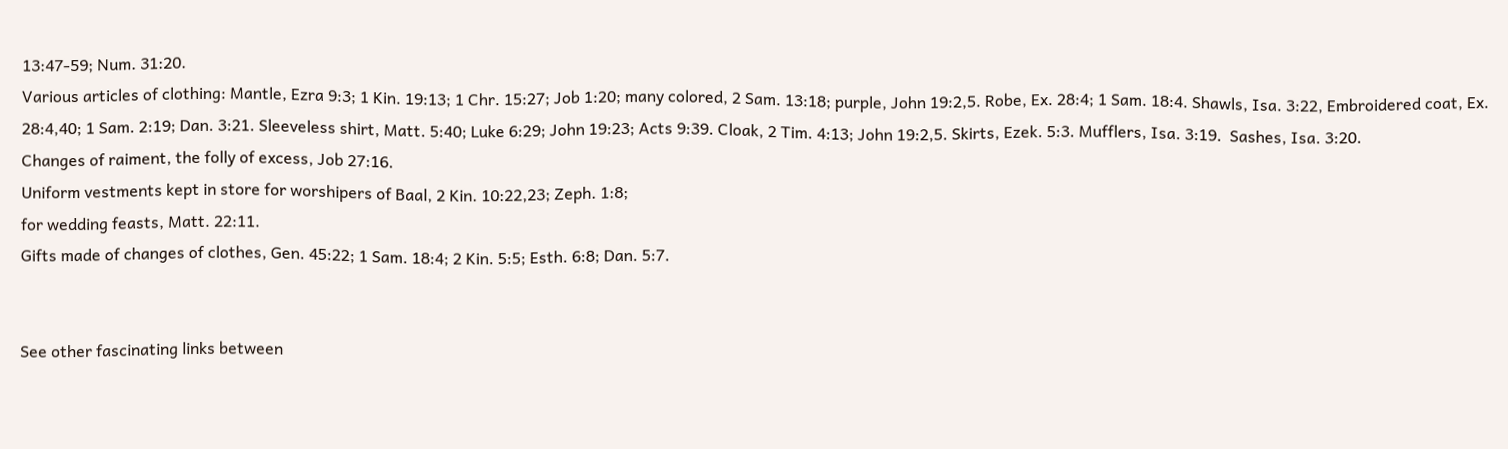13:47-59; Num. 31:20.
Various articles of clothing: Mantle, Ezra 9:3; 1 Kin. 19:13; 1 Chr. 15:27; Job 1:20; many colored, 2 Sam. 13:18; purple, John 19:2,5. Robe, Ex. 28:4; 1 Sam. 18:4. Shawls, Isa. 3:22, Embroidered coat, Ex. 28:4,40; 1 Sam. 2:19; Dan. 3:21. Sleeveless shirt, Matt. 5:40; Luke 6:29; John 19:23; Acts 9:39. Cloak, 2 Tim. 4:13; John 19:2,5. Skirts, Ezek. 5:3. Mufflers, Isa. 3:19.  Sashes, Isa. 3:20.
Changes of raiment, the folly of excess, Job 27:16.
Uniform vestments kept in store for worshipers of Baal, 2 Kin. 10:22,23; Zeph. 1:8;
for wedding feasts, Matt. 22:11.
Gifts made of changes of clothes, Gen. 45:22; 1 Sam. 18:4; 2 Kin. 5:5; Esth. 6:8; Dan. 5:7.


See other fascinating links between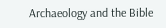Archaeology and the Bible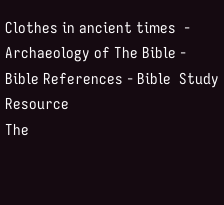Clothes in ancient times  - Archaeology of The Bible - Bible References - Bible  Study Resource
The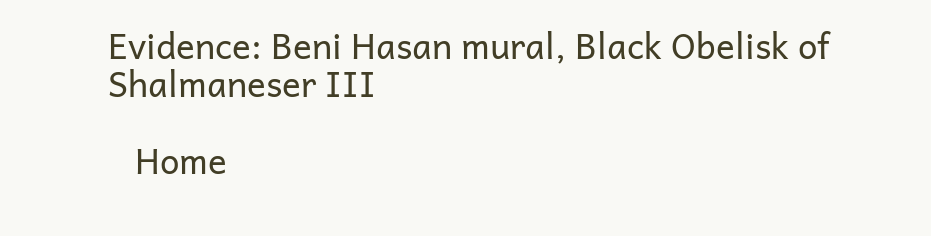Evidence: Beni Hasan mural, Black Obelisk of
Shalmaneser III

   Home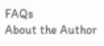FAQs                                        About the Author